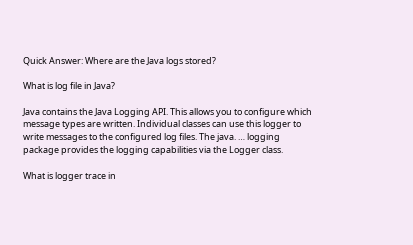Quick Answer: Where are the Java logs stored?

What is log file in Java?

Java contains the Java Logging API. This allows you to configure which message types are written. Individual classes can use this logger to write messages to the configured log files. The java. … logging package provides the logging capabilities via the Logger class.

What is logger trace in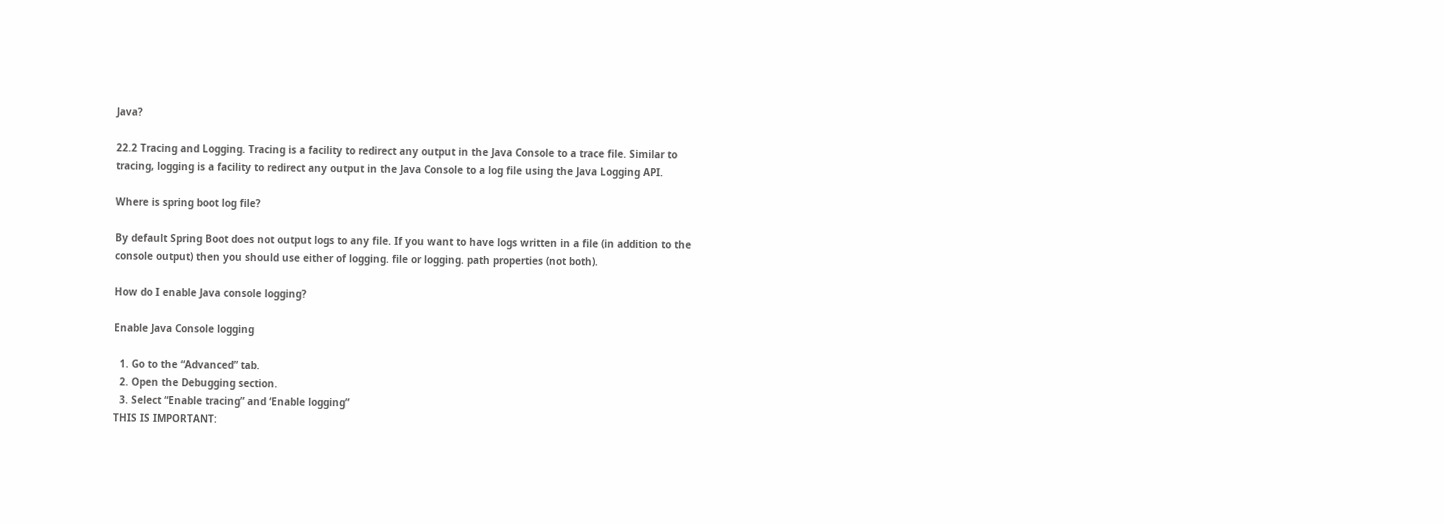Java?

22.2 Tracing and Logging. Tracing is a facility to redirect any output in the Java Console to a trace file. Similar to tracing, logging is a facility to redirect any output in the Java Console to a log file using the Java Logging API.

Where is spring boot log file?

By default Spring Boot does not output logs to any file. If you want to have logs written in a file (in addition to the console output) then you should use either of logging. file or logging. path properties (not both).

How do I enable Java console logging?

Enable Java Console logging

  1. Go to the “Advanced” tab.
  2. Open the Debugging section.
  3. Select “Enable tracing” and ‘Enable logging”
THIS IS IMPORTANT: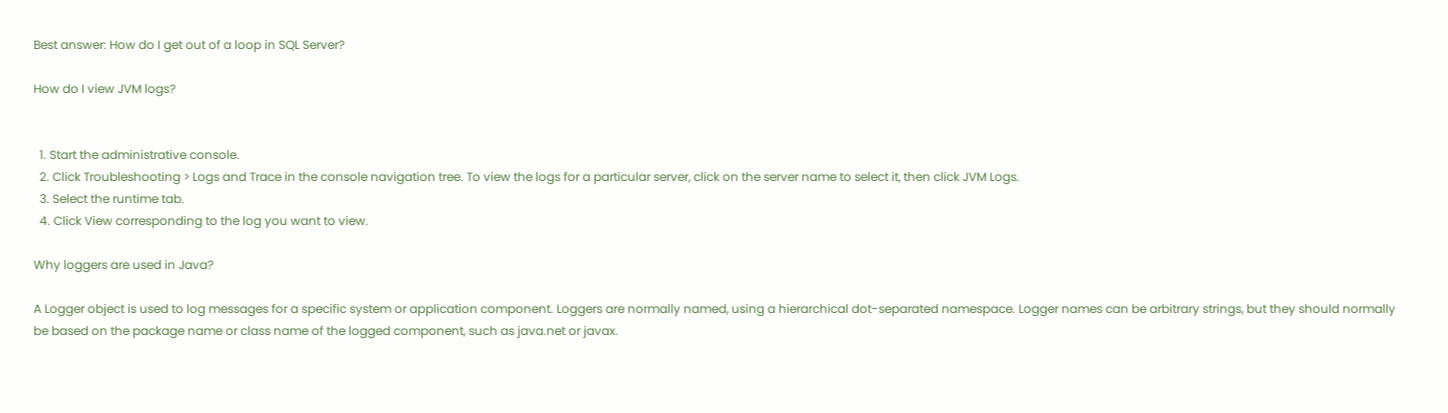Best answer: How do I get out of a loop in SQL Server?

How do I view JVM logs?


  1. Start the administrative console.
  2. Click Troubleshooting > Logs and Trace in the console navigation tree. To view the logs for a particular server, click on the server name to select it, then click JVM Logs.
  3. Select the runtime tab.
  4. Click View corresponding to the log you want to view.

Why loggers are used in Java?

A Logger object is used to log messages for a specific system or application component. Loggers are normally named, using a hierarchical dot-separated namespace. Logger names can be arbitrary strings, but they should normally be based on the package name or class name of the logged component, such as java.net or javax.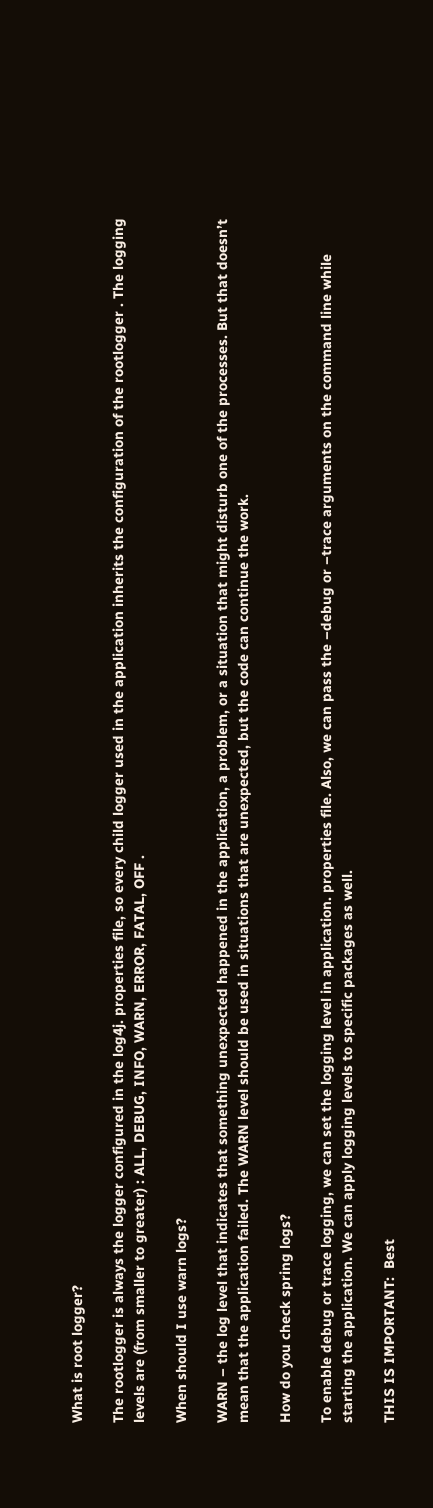What is root logger?

The rootlogger is always the logger configured in the log4j. properties file, so every child logger used in the application inherits the configuration of the rootlogger . The logging levels are (from smaller to greater) : ALL, DEBUG, INFO, WARN, ERROR, FATAL, OFF .

When should I use warn logs?

WARN – the log level that indicates that something unexpected happened in the application, a problem, or a situation that might disturb one of the processes. But that doesn’t mean that the application failed. The WARN level should be used in situations that are unexpected, but the code can continue the work.

How do you check spring logs?

To enable debug or trace logging, we can set the logging level in application. properties file. Also, we can pass the –debug or –trace arguments on the command line while starting the application. We can apply logging levels to specific packages as well.

THIS IS IMPORTANT:  Best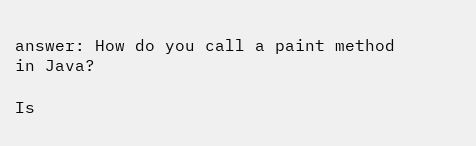answer: How do you call a paint method in Java?

Is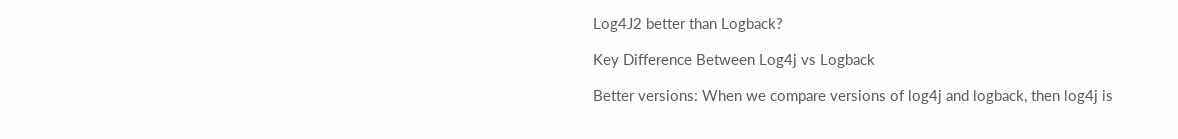Log4J2 better than Logback?

Key Difference Between Log4j vs Logback

Better versions: When we compare versions of log4j and logback, then log4j is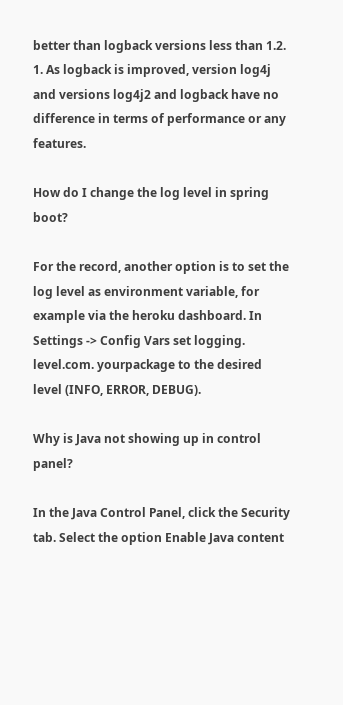better than logback versions less than 1.2. 1. As logback is improved, version log4j and versions log4j2 and logback have no difference in terms of performance or any features.

How do I change the log level in spring boot?

For the record, another option is to set the log level as environment variable, for example via the heroku dashboard. In Settings -> Config Vars set logging. level.com. yourpackage to the desired level (INFO, ERROR, DEBUG).

Why is Java not showing up in control panel?

In the Java Control Panel, click the Security tab. Select the option Enable Java content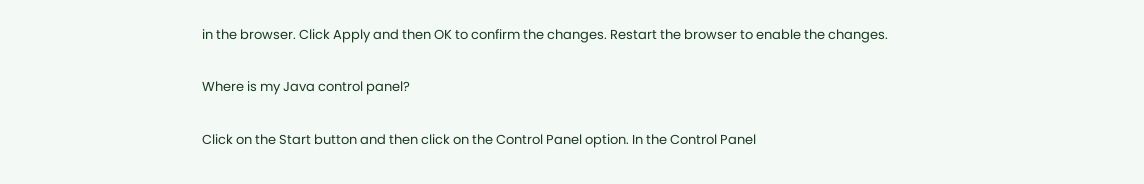in the browser. Click Apply and then OK to confirm the changes. Restart the browser to enable the changes.

Where is my Java control panel?

Click on the Start button and then click on the Control Panel option. In the Control Panel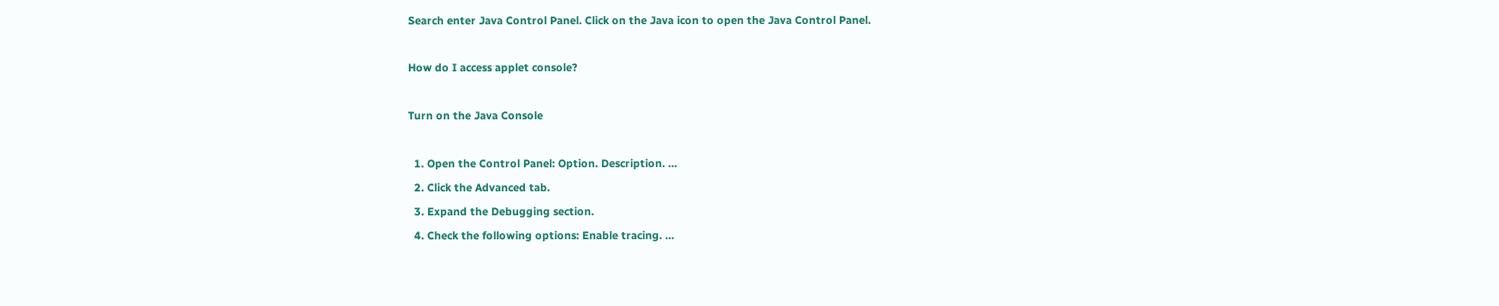Search enter Java Control Panel. Click on the Java icon to open the Java Control Panel.

How do I access applet console?

Turn on the Java Console

  1. Open the Control Panel: Option. Description. …
  2. Click the Advanced tab.
  3. Expand the Debugging section.
  4. Check the following options: Enable tracing. …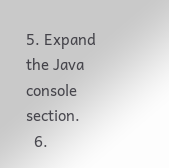5. Expand the Java console section.
  6.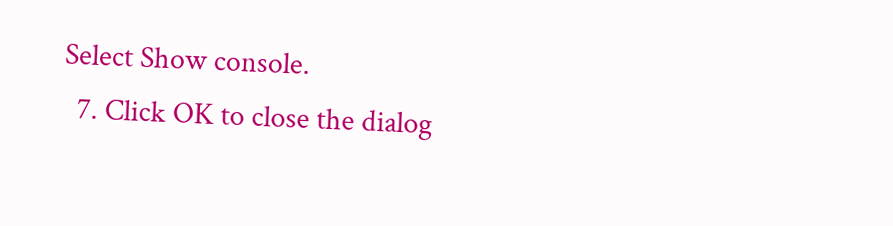Select Show console.
  7. Click OK to close the dialog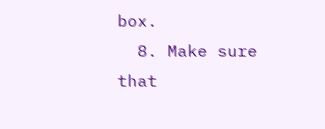box.
  8. Make sure that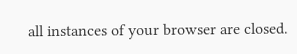all instances of your browser are closed.